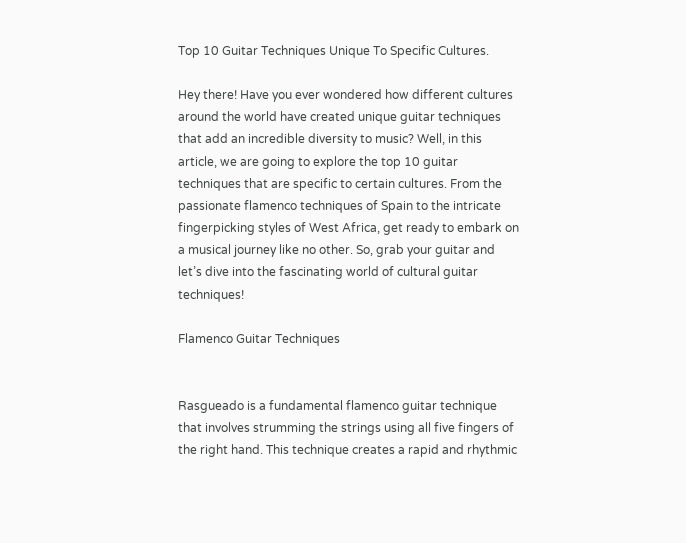Top 10 Guitar Techniques Unique To Specific Cultures.

Hey there! Have you ever wondered how different cultures around the world have created unique guitar techniques that add an incredible diversity to music? Well, in this article, we are going to explore the top 10 guitar techniques that are specific to certain cultures. From the passionate flamenco techniques of Spain to the intricate fingerpicking styles of West Africa, get ready to embark on a musical journey like no other. So, grab your guitar and let’s dive into the fascinating world of cultural guitar techniques!

Flamenco Guitar Techniques


Rasgueado is a fundamental flamenco guitar technique that involves strumming the strings using all five fingers of the right hand. This technique creates a rapid and rhythmic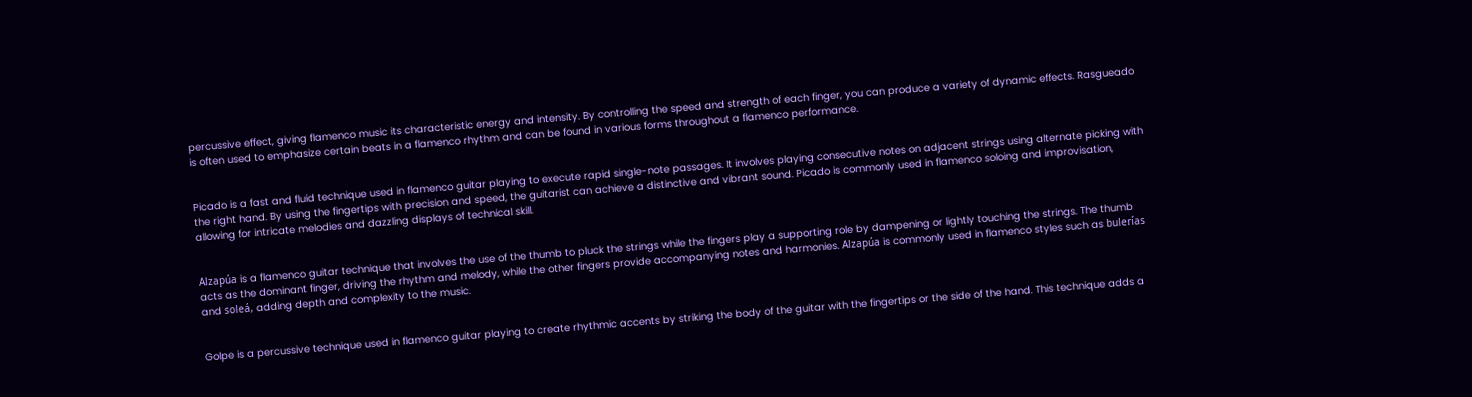percussive effect, giving flamenco music its characteristic energy and intensity. By controlling the speed and strength of each finger, you can produce a variety of dynamic effects. Rasgueado is often used to emphasize certain beats in a flamenco rhythm and can be found in various forms throughout a flamenco performance.


Picado is a fast and fluid technique used in flamenco guitar playing to execute rapid single-note passages. It involves playing consecutive notes on adjacent strings using alternate picking with the right hand. By using the fingertips with precision and speed, the guitarist can achieve a distinctive and vibrant sound. Picado is commonly used in flamenco soloing and improvisation, allowing for intricate melodies and dazzling displays of technical skill.


Alzapúa is a flamenco guitar technique that involves the use of the thumb to pluck the strings while the fingers play a supporting role by dampening or lightly touching the strings. The thumb acts as the dominant finger, driving the rhythm and melody, while the other fingers provide accompanying notes and harmonies. Alzapúa is commonly used in flamenco styles such as bulerías and soleá, adding depth and complexity to the music.


Golpe is a percussive technique used in flamenco guitar playing to create rhythmic accents by striking the body of the guitar with the fingertips or the side of the hand. This technique adds a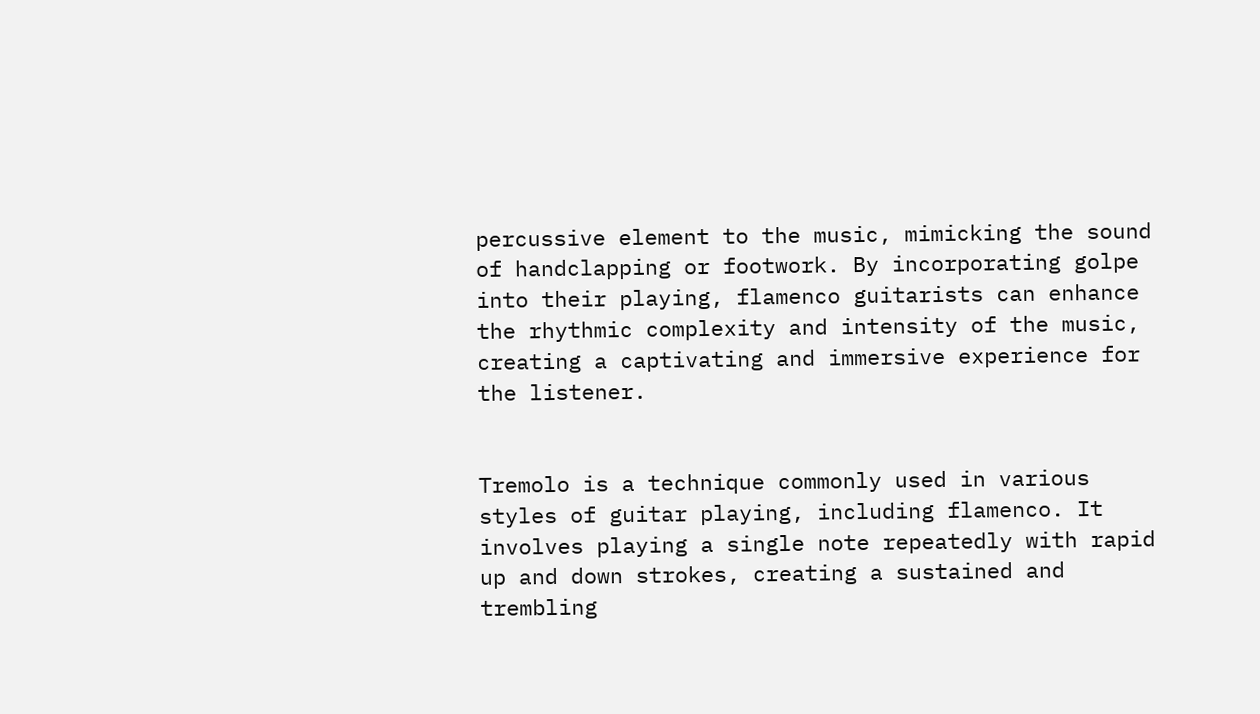percussive element to the music, mimicking the sound of handclapping or footwork. By incorporating golpe into their playing, flamenco guitarists can enhance the rhythmic complexity and intensity of the music, creating a captivating and immersive experience for the listener.


Tremolo is a technique commonly used in various styles of guitar playing, including flamenco. It involves playing a single note repeatedly with rapid up and down strokes, creating a sustained and trembling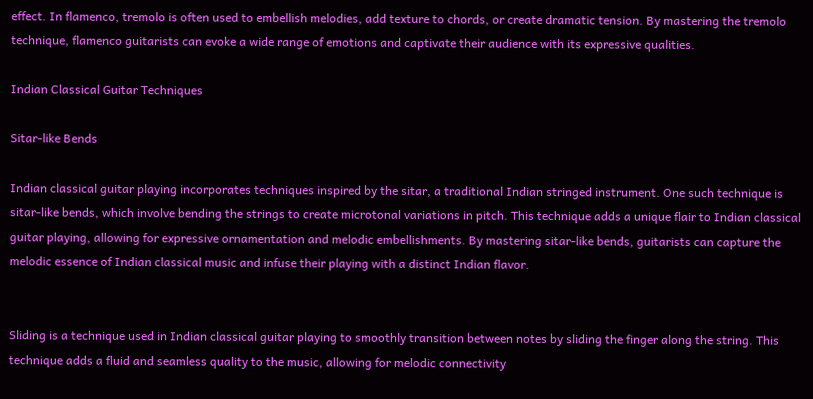effect. In flamenco, tremolo is often used to embellish melodies, add texture to chords, or create dramatic tension. By mastering the tremolo technique, flamenco guitarists can evoke a wide range of emotions and captivate their audience with its expressive qualities.

Indian Classical Guitar Techniques

Sitar-like Bends

Indian classical guitar playing incorporates techniques inspired by the sitar, a traditional Indian stringed instrument. One such technique is sitar-like bends, which involve bending the strings to create microtonal variations in pitch. This technique adds a unique flair to Indian classical guitar playing, allowing for expressive ornamentation and melodic embellishments. By mastering sitar-like bends, guitarists can capture the melodic essence of Indian classical music and infuse their playing with a distinct Indian flavor.


Sliding is a technique used in Indian classical guitar playing to smoothly transition between notes by sliding the finger along the string. This technique adds a fluid and seamless quality to the music, allowing for melodic connectivity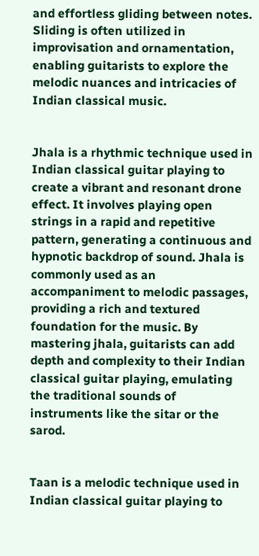and effortless gliding between notes. Sliding is often utilized in improvisation and ornamentation, enabling guitarists to explore the melodic nuances and intricacies of Indian classical music.


Jhala is a rhythmic technique used in Indian classical guitar playing to create a vibrant and resonant drone effect. It involves playing open strings in a rapid and repetitive pattern, generating a continuous and hypnotic backdrop of sound. Jhala is commonly used as an accompaniment to melodic passages, providing a rich and textured foundation for the music. By mastering jhala, guitarists can add depth and complexity to their Indian classical guitar playing, emulating the traditional sounds of instruments like the sitar or the sarod.


Taan is a melodic technique used in Indian classical guitar playing to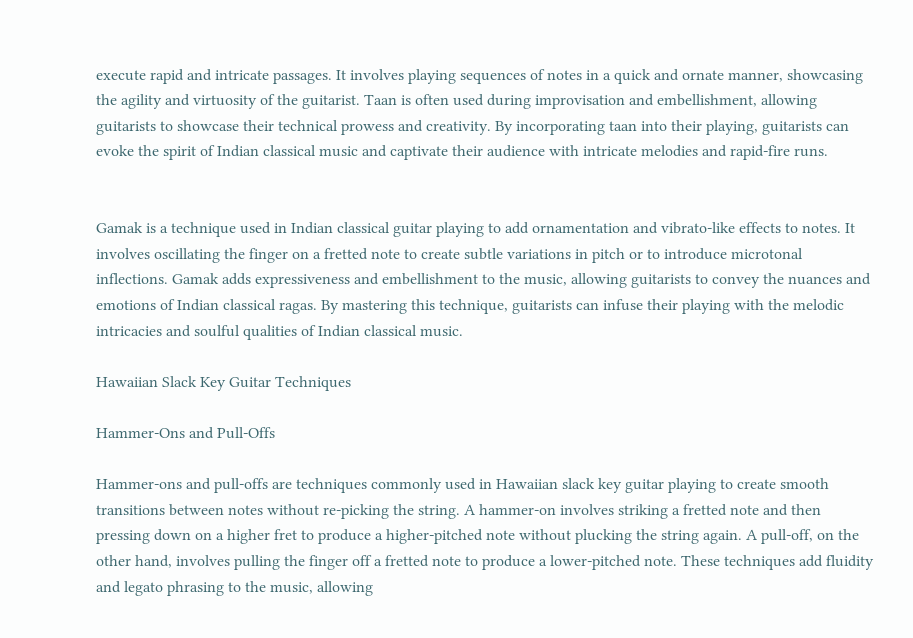execute rapid and intricate passages. It involves playing sequences of notes in a quick and ornate manner, showcasing the agility and virtuosity of the guitarist. Taan is often used during improvisation and embellishment, allowing guitarists to showcase their technical prowess and creativity. By incorporating taan into their playing, guitarists can evoke the spirit of Indian classical music and captivate their audience with intricate melodies and rapid-fire runs.


Gamak is a technique used in Indian classical guitar playing to add ornamentation and vibrato-like effects to notes. It involves oscillating the finger on a fretted note to create subtle variations in pitch or to introduce microtonal inflections. Gamak adds expressiveness and embellishment to the music, allowing guitarists to convey the nuances and emotions of Indian classical ragas. By mastering this technique, guitarists can infuse their playing with the melodic intricacies and soulful qualities of Indian classical music.

Hawaiian Slack Key Guitar Techniques

Hammer-Ons and Pull-Offs

Hammer-ons and pull-offs are techniques commonly used in Hawaiian slack key guitar playing to create smooth transitions between notes without re-picking the string. A hammer-on involves striking a fretted note and then pressing down on a higher fret to produce a higher-pitched note without plucking the string again. A pull-off, on the other hand, involves pulling the finger off a fretted note to produce a lower-pitched note. These techniques add fluidity and legato phrasing to the music, allowing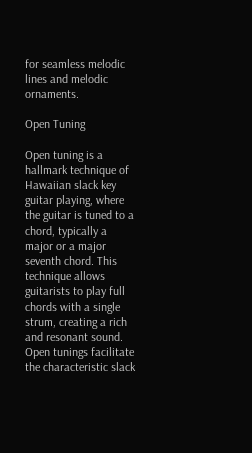for seamless melodic lines and melodic ornaments.

Open Tuning

Open tuning is a hallmark technique of Hawaiian slack key guitar playing, where the guitar is tuned to a chord, typically a major or a major seventh chord. This technique allows guitarists to play full chords with a single strum, creating a rich and resonant sound. Open tunings facilitate the characteristic slack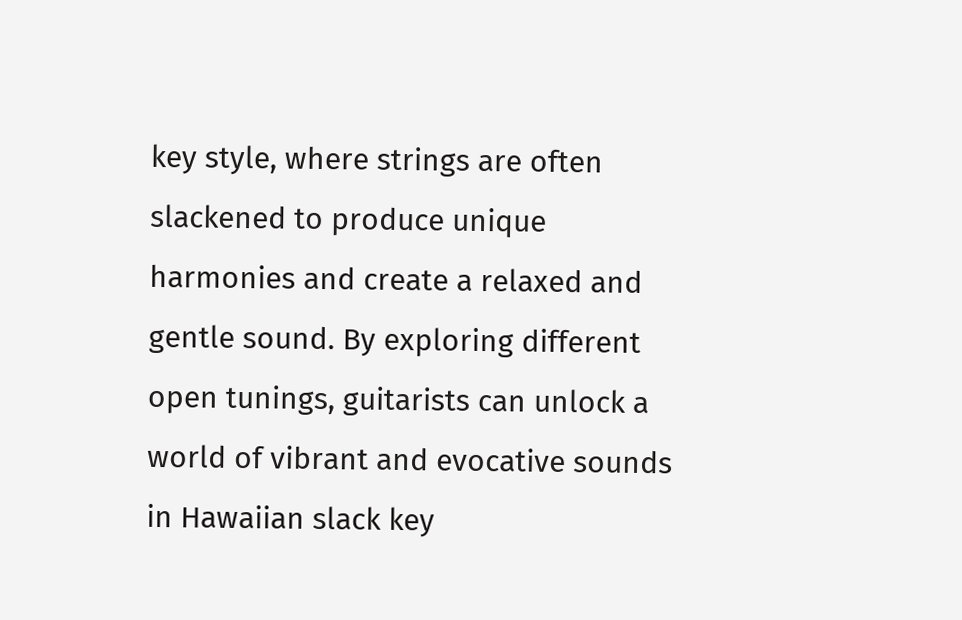key style, where strings are often slackened to produce unique harmonies and create a relaxed and gentle sound. By exploring different open tunings, guitarists can unlock a world of vibrant and evocative sounds in Hawaiian slack key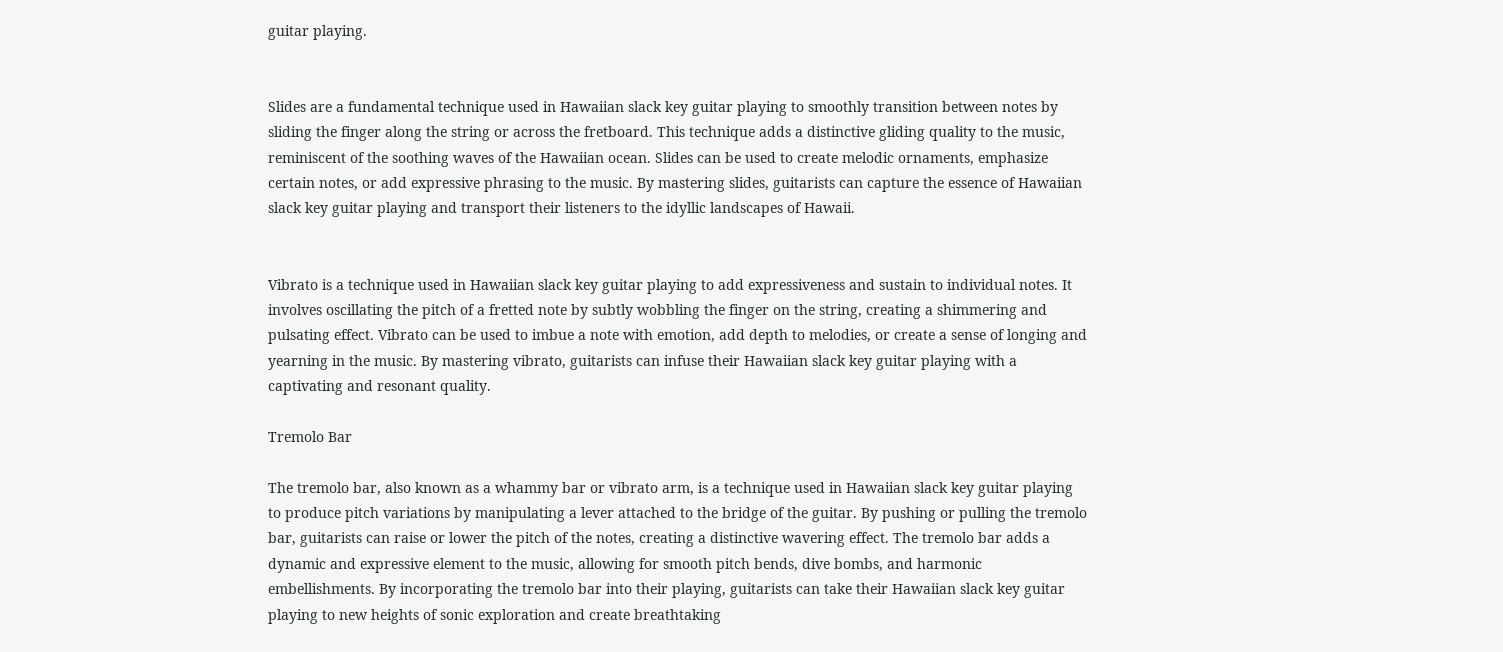guitar playing.


Slides are a fundamental technique used in Hawaiian slack key guitar playing to smoothly transition between notes by sliding the finger along the string or across the fretboard. This technique adds a distinctive gliding quality to the music, reminiscent of the soothing waves of the Hawaiian ocean. Slides can be used to create melodic ornaments, emphasize certain notes, or add expressive phrasing to the music. By mastering slides, guitarists can capture the essence of Hawaiian slack key guitar playing and transport their listeners to the idyllic landscapes of Hawaii.


Vibrato is a technique used in Hawaiian slack key guitar playing to add expressiveness and sustain to individual notes. It involves oscillating the pitch of a fretted note by subtly wobbling the finger on the string, creating a shimmering and pulsating effect. Vibrato can be used to imbue a note with emotion, add depth to melodies, or create a sense of longing and yearning in the music. By mastering vibrato, guitarists can infuse their Hawaiian slack key guitar playing with a captivating and resonant quality.

Tremolo Bar

The tremolo bar, also known as a whammy bar or vibrato arm, is a technique used in Hawaiian slack key guitar playing to produce pitch variations by manipulating a lever attached to the bridge of the guitar. By pushing or pulling the tremolo bar, guitarists can raise or lower the pitch of the notes, creating a distinctive wavering effect. The tremolo bar adds a dynamic and expressive element to the music, allowing for smooth pitch bends, dive bombs, and harmonic embellishments. By incorporating the tremolo bar into their playing, guitarists can take their Hawaiian slack key guitar playing to new heights of sonic exploration and create breathtaking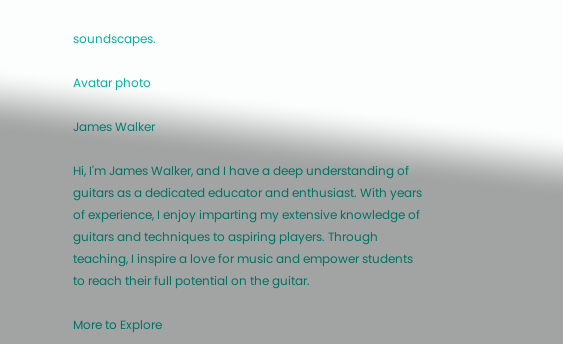soundscapes.

Avatar photo

James Walker

Hi, I'm James Walker, and I have a deep understanding of guitars as a dedicated educator and enthusiast. With years of experience, I enjoy imparting my extensive knowledge of guitars and techniques to aspiring players. Through teaching, I inspire a love for music and empower students to reach their full potential on the guitar.

More to Explore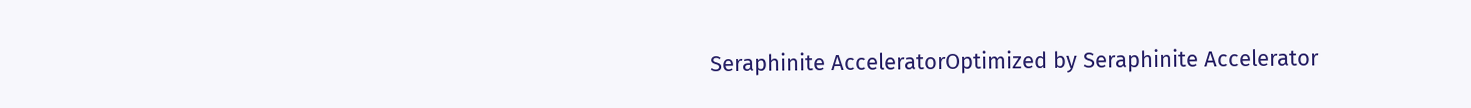Seraphinite AcceleratorOptimized by Seraphinite Accelerator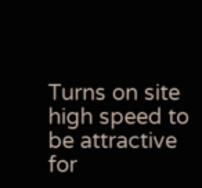Turns on site high speed to be attractive for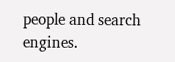people and search engines.